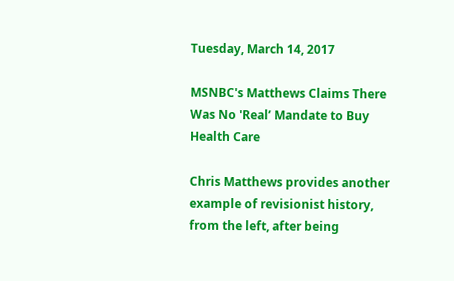Tuesday, March 14, 2017

MSNBC's Matthews Claims There Was No 'Real’ Mandate to Buy Health Care

Chris Matthews provides another example of revisionist history, from the left, after being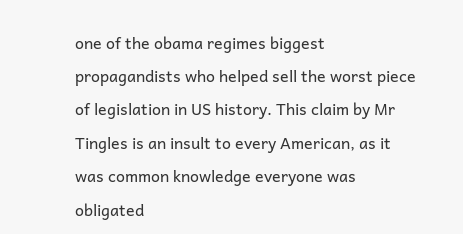one of the obama regimes biggest propagandists who helped sell the worst piece of legislation in US history. This claim by Mr Tingles is an insult to every American, as it was common knowledge everyone was obligated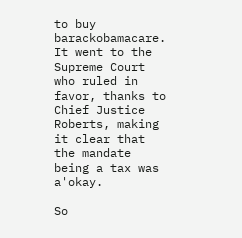to buy barackobamacare. It went to the Supreme Court who ruled in favor, thanks to Chief Justice Roberts, making it clear that the mandate being a tax was a'okay.

So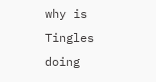why is Tingles doing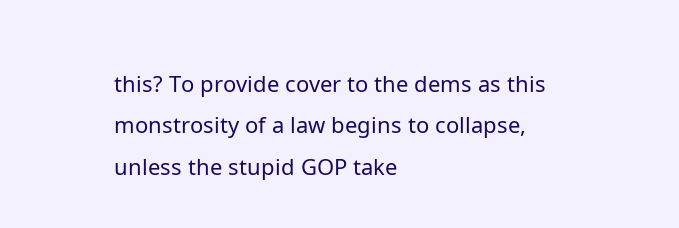this? To provide cover to the dems as this monstrosity of a law begins to collapse, unless the stupid GOP take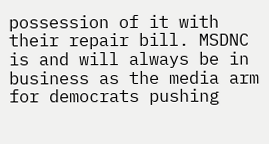possession of it with their repair bill. MSDNC is and will always be in business as the media arm for democrats pushing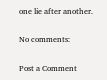one lie after another.

No comments:

Post a Comment